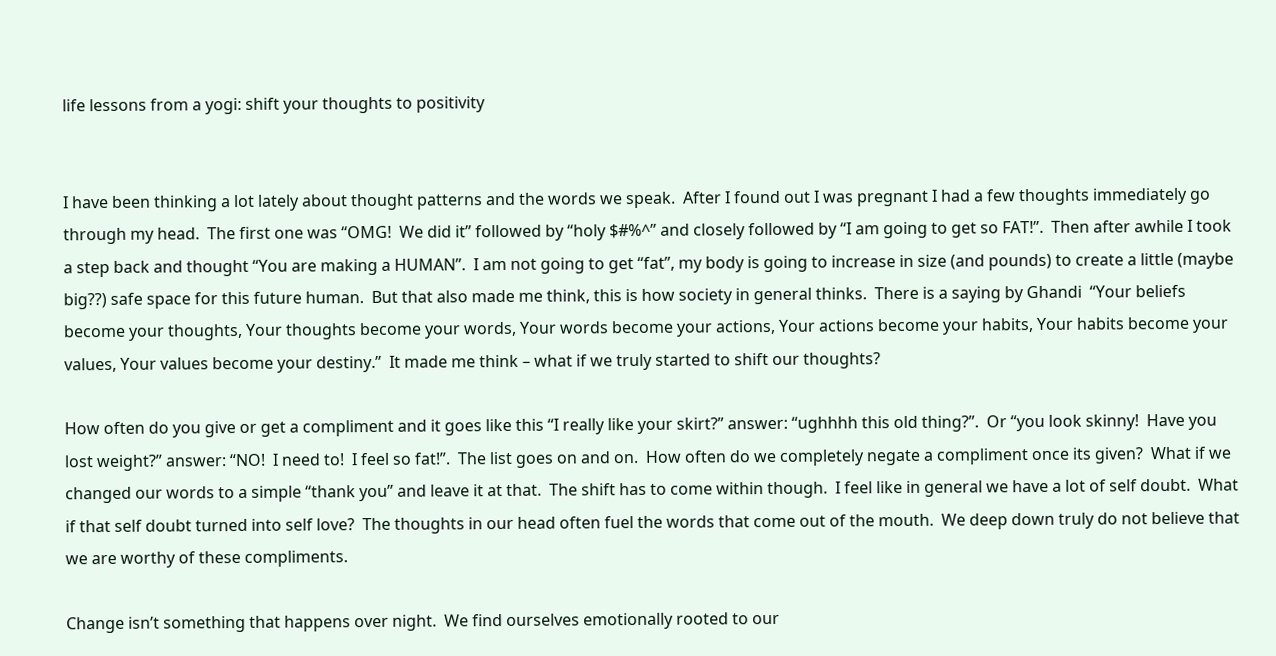life lessons from a yogi: shift your thoughts to positivity


I have been thinking a lot lately about thought patterns and the words we speak.  After I found out I was pregnant I had a few thoughts immediately go through my head.  The first one was “OMG!  We did it” followed by “holy $#%^” and closely followed by “I am going to get so FAT!”.  Then after awhile I took a step back and thought “You are making a HUMAN”.  I am not going to get “fat”, my body is going to increase in size (and pounds) to create a little (maybe big??) safe space for this future human.  But that also made me think, this is how society in general thinks.  There is a saying by Ghandi  “Your beliefs become your thoughts, Your thoughts become your words, Your words become your actions, Your actions become your habits, Your habits become your values, Your values become your destiny.”  It made me think – what if we truly started to shift our thoughts?

How often do you give or get a compliment and it goes like this “I really like your skirt?” answer: “ughhhh this old thing?”.  Or “you look skinny!  Have you lost weight?” answer: “NO!  I need to!  I feel so fat!”.  The list goes on and on.  How often do we completely negate a compliment once its given?  What if we changed our words to a simple “thank you” and leave it at that.  The shift has to come within though.  I feel like in general we have a lot of self doubt.  What if that self doubt turned into self love?  The thoughts in our head often fuel the words that come out of the mouth.  We deep down truly do not believe that we are worthy of these compliments.

Change isn’t something that happens over night.  We find ourselves emotionally rooted to our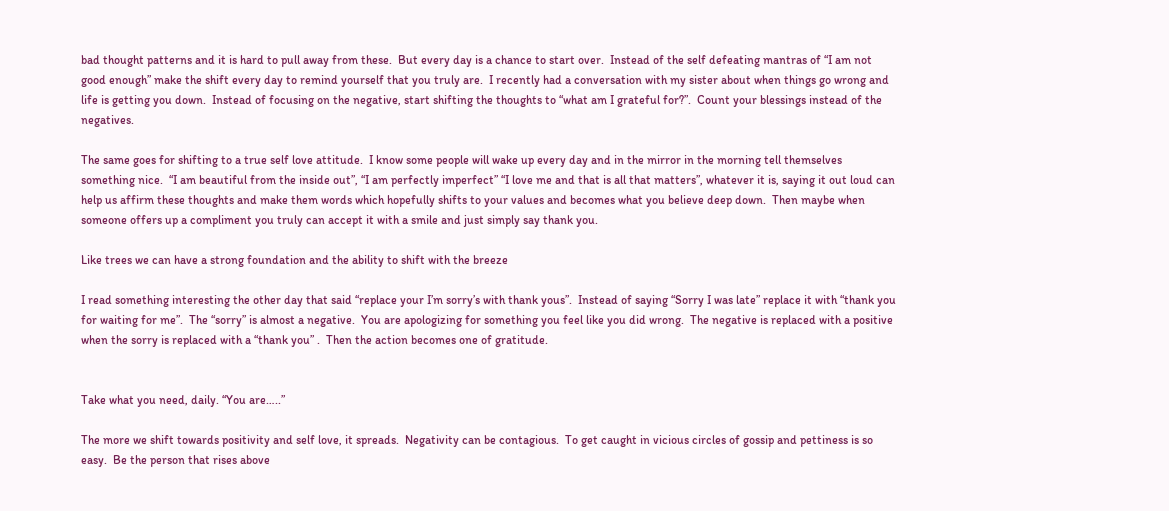bad thought patterns and it is hard to pull away from these.  But every day is a chance to start over.  Instead of the self defeating mantras of “I am not good enough” make the shift every day to remind yourself that you truly are.  I recently had a conversation with my sister about when things go wrong and life is getting you down.  Instead of focusing on the negative, start shifting the thoughts to “what am I grateful for?”.  Count your blessings instead of the negatives.

The same goes for shifting to a true self love attitude.  I know some people will wake up every day and in the mirror in the morning tell themselves something nice.  “I am beautiful from the inside out”, “I am perfectly imperfect” “I love me and that is all that matters”, whatever it is, saying it out loud can help us affirm these thoughts and make them words which hopefully shifts to your values and becomes what you believe deep down.  Then maybe when someone offers up a compliment you truly can accept it with a smile and just simply say thank you.

Like trees we can have a strong foundation and the ability to shift with the breeze

I read something interesting the other day that said “replace your I’m sorry’s with thank yous”.  Instead of saying “Sorry I was late” replace it with “thank you for waiting for me”.  The “sorry” is almost a negative.  You are apologizing for something you feel like you did wrong.  The negative is replaced with a positive when the sorry is replaced with a “thank you” .  Then the action becomes one of gratitude.


Take what you need, daily. “You are…..”

The more we shift towards positivity and self love, it spreads.  Negativity can be contagious.  To get caught in vicious circles of gossip and pettiness is so easy.  Be the person that rises above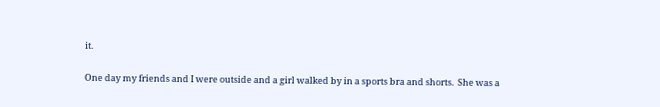it.

One day my friends and I were outside and a girl walked by in a sports bra and shorts.  She was a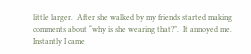little larger.  After she walked by my friends started making comments about “why is she wearing that?”.  It annoyed me.  Instantly I came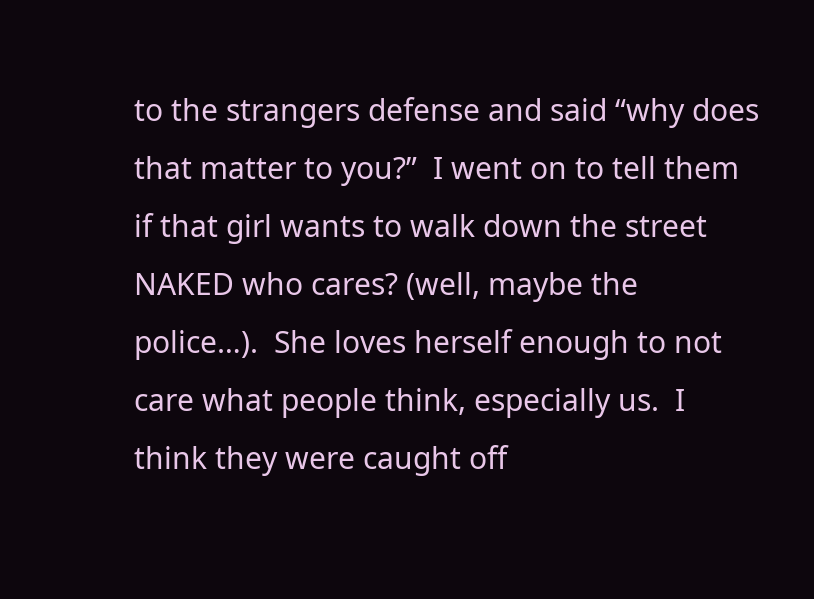to the strangers defense and said “why does that matter to you?”  I went on to tell them if that girl wants to walk down the street NAKED who cares? (well, maybe the police…).  She loves herself enough to not care what people think, especially us.  I think they were caught off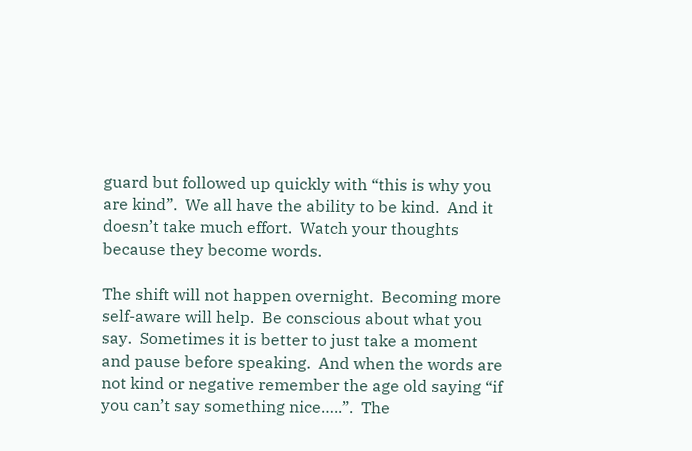guard but followed up quickly with “this is why you are kind”.  We all have the ability to be kind.  And it doesn’t take much effort.  Watch your thoughts because they become words.

The shift will not happen overnight.  Becoming more self-aware will help.  Be conscious about what you say.  Sometimes it is better to just take a moment and pause before speaking.  And when the words are not kind or negative remember the age old saying “if you can’t say something nice…..”.  The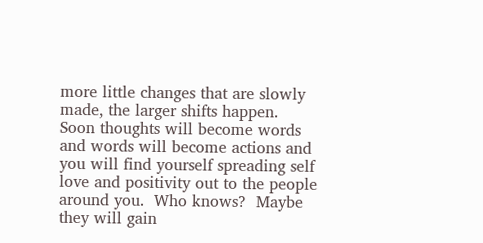more little changes that are slowly made, the larger shifts happen.  Soon thoughts will become words and words will become actions and you will find yourself spreading self love and positivity out to the people around you.  Who knows?  Maybe they will gain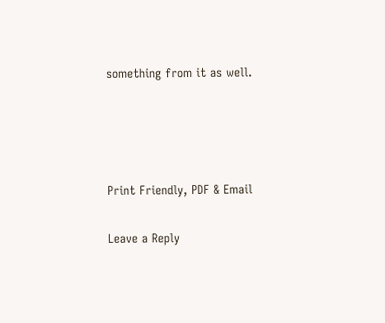something from it as well.




Print Friendly, PDF & Email

Leave a Reply